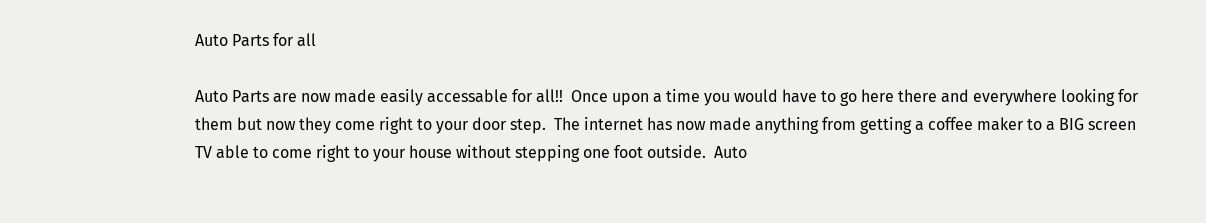Auto Parts for all

Auto Parts are now made easily accessable for all!!  Once upon a time you would have to go here there and everywhere looking for them but now they come right to your door step.  The internet has now made anything from getting a coffee maker to a BIG screen TV able to come right to your house without stepping one foot outside.  Auto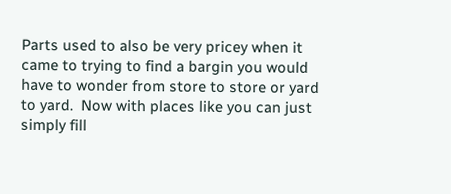Parts used to also be very pricey when it came to trying to find a bargin you would have to wonder from store to store or yard to yard.  Now with places like you can just simply fill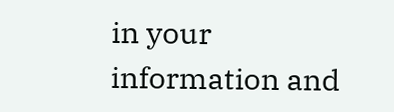in your information and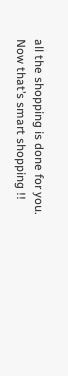all the shopping is done for you.  Now that’s smart shopping !!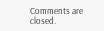Comments are closed.